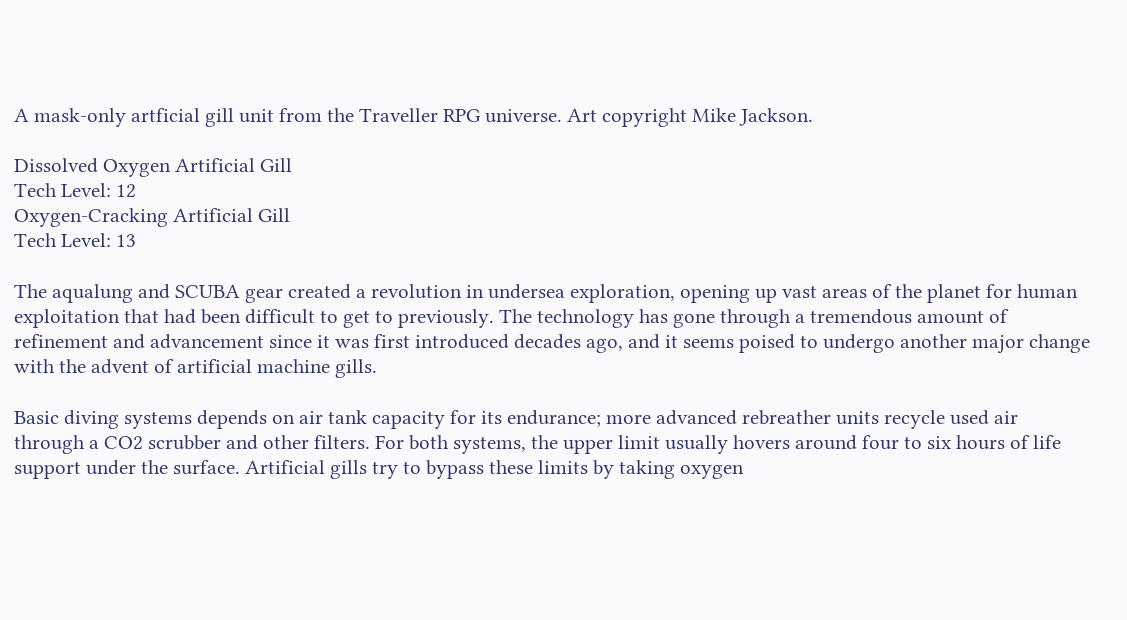A mask-only artficial gill unit from the Traveller RPG universe. Art copyright Mike Jackson.

Dissolved Oxygen Artificial Gill
Tech Level: 12
Oxygen-Cracking Artificial Gill
Tech Level: 13

The aqualung and SCUBA gear created a revolution in undersea exploration, opening up vast areas of the planet for human exploitation that had been difficult to get to previously. The technology has gone through a tremendous amount of refinement and advancement since it was first introduced decades ago, and it seems poised to undergo another major change with the advent of artificial machine gills.

Basic diving systems depends on air tank capacity for its endurance; more advanced rebreather units recycle used air through a CO2 scrubber and other filters. For both systems, the upper limit usually hovers around four to six hours of life support under the surface. Artificial gills try to bypass these limits by taking oxygen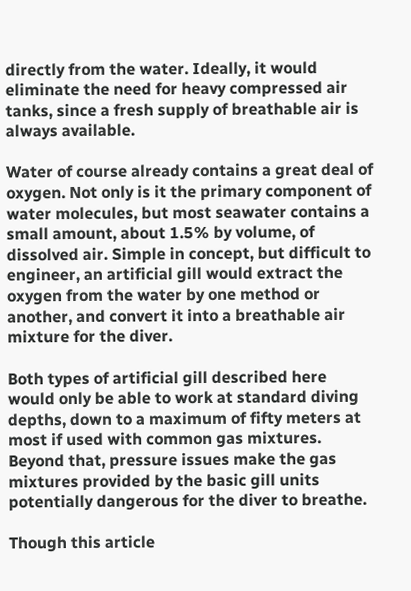directly from the water. Ideally, it would eliminate the need for heavy compressed air tanks, since a fresh supply of breathable air is always available.

Water of course already contains a great deal of oxygen. Not only is it the primary component of water molecules, but most seawater contains a small amount, about 1.5% by volume, of dissolved air. Simple in concept, but difficult to engineer, an artificial gill would extract the oxygen from the water by one method or another, and convert it into a breathable air mixture for the diver.

Both types of artificial gill described here would only be able to work at standard diving depths, down to a maximum of fifty meters at most if used with common gas mixtures. Beyond that, pressure issues make the gas mixtures provided by the basic gill units potentially dangerous for the diver to breathe.

Though this article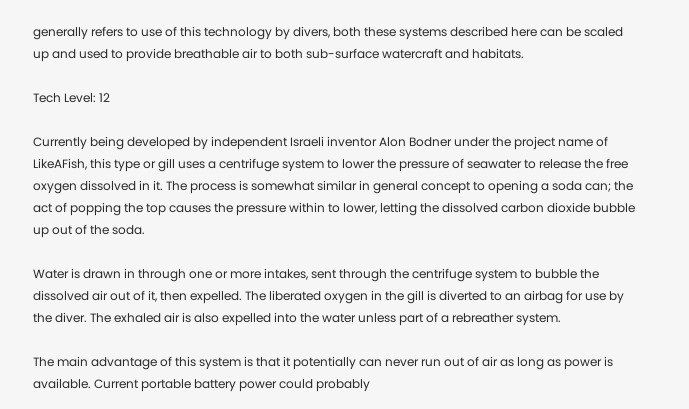generally refers to use of this technology by divers, both these systems described here can be scaled up and used to provide breathable air to both sub-surface watercraft and habitats.

Tech Level: 12

Currently being developed by independent Israeli inventor Alon Bodner under the project name of LikeAFish, this type or gill uses a centrifuge system to lower the pressure of seawater to release the free oxygen dissolved in it. The process is somewhat similar in general concept to opening a soda can; the act of popping the top causes the pressure within to lower, letting the dissolved carbon dioxide bubble up out of the soda.

Water is drawn in through one or more intakes, sent through the centrifuge system to bubble the dissolved air out of it, then expelled. The liberated oxygen in the gill is diverted to an airbag for use by the diver. The exhaled air is also expelled into the water unless part of a rebreather system.

The main advantage of this system is that it potentially can never run out of air as long as power is available. Current portable battery power could probably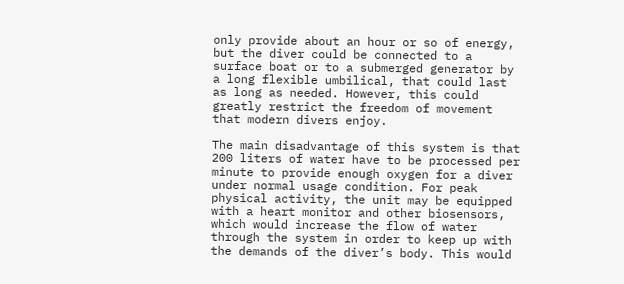only provide about an hour or so of energy, but the diver could be connected to a surface boat or to a submerged generator by a long flexible umbilical, that could last as long as needed. However, this could greatly restrict the freedom of movement that modern divers enjoy.

The main disadvantage of this system is that 200 liters of water have to be processed per minute to provide enough oxygen for a diver under normal usage condition. For peak physical activity, the unit may be equipped with a heart monitor and other biosensors, which would increase the flow of water through the system in order to keep up with the demands of the diver’s body. This would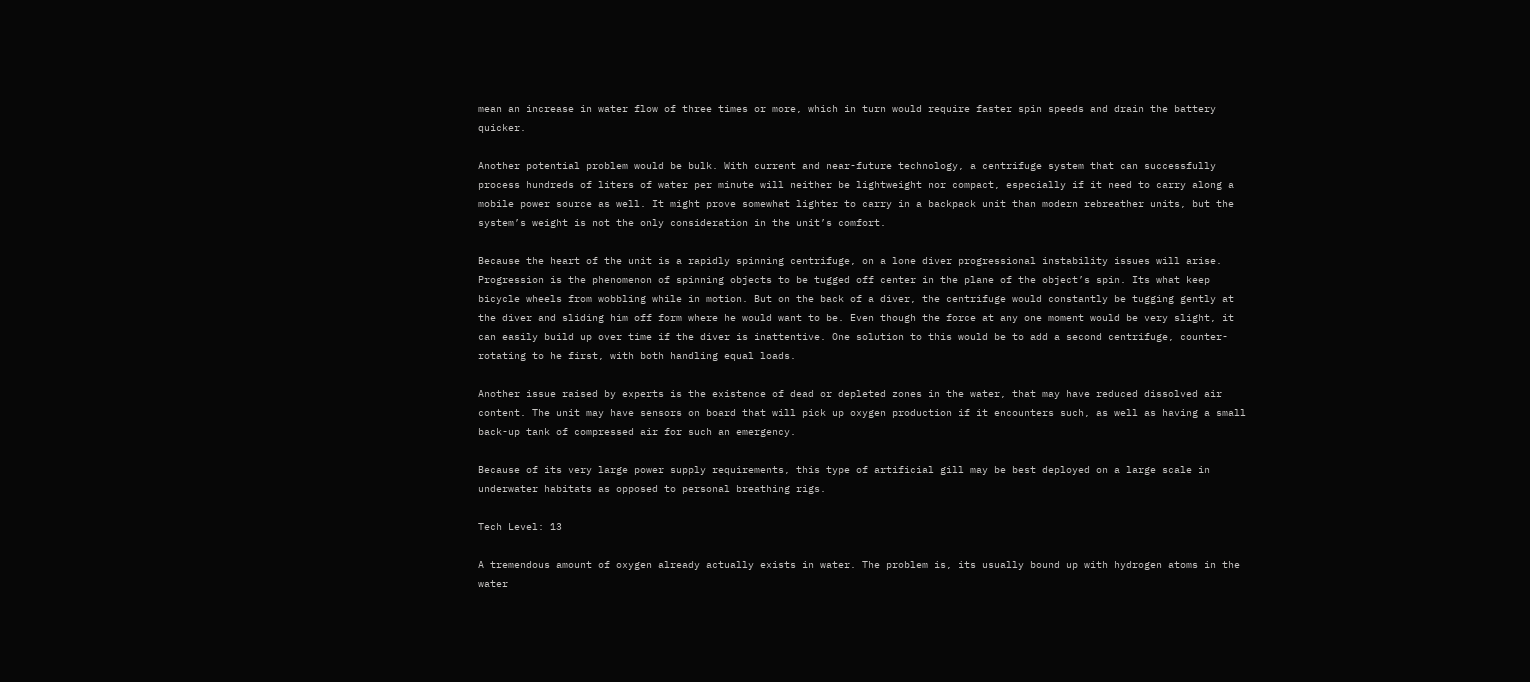mean an increase in water flow of three times or more, which in turn would require faster spin speeds and drain the battery quicker.

Another potential problem would be bulk. With current and near-future technology, a centrifuge system that can successfully process hundreds of liters of water per minute will neither be lightweight nor compact, especially if it need to carry along a mobile power source as well. It might prove somewhat lighter to carry in a backpack unit than modern rebreather units, but the system’s weight is not the only consideration in the unit’s comfort.

Because the heart of the unit is a rapidly spinning centrifuge, on a lone diver progressional instability issues will arise. Progression is the phenomenon of spinning objects to be tugged off center in the plane of the object’s spin. Its what keep bicycle wheels from wobbling while in motion. But on the back of a diver, the centrifuge would constantly be tugging gently at the diver and sliding him off form where he would want to be. Even though the force at any one moment would be very slight, it can easily build up over time if the diver is inattentive. One solution to this would be to add a second centrifuge, counter-rotating to he first, with both handling equal loads.

Another issue raised by experts is the existence of dead or depleted zones in the water, that may have reduced dissolved air content. The unit may have sensors on board that will pick up oxygen production if it encounters such, as well as having a small back-up tank of compressed air for such an emergency.

Because of its very large power supply requirements, this type of artificial gill may be best deployed on a large scale in underwater habitats as opposed to personal breathing rigs.

Tech Level: 13

A tremendous amount of oxygen already actually exists in water. The problem is, its usually bound up with hydrogen atoms in the water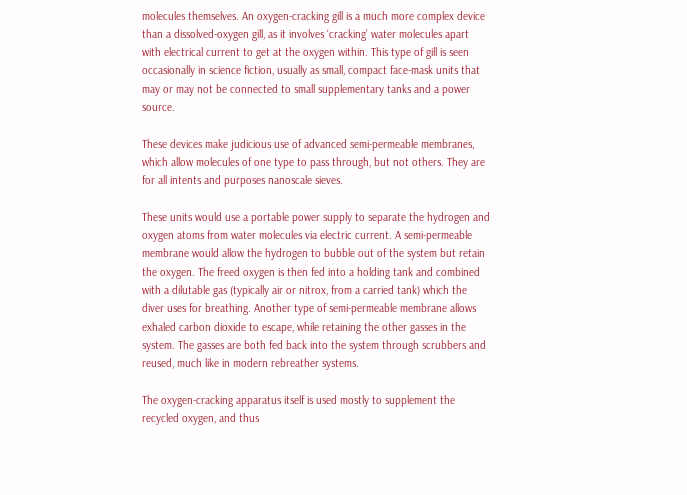molecules themselves. An oxygen-cracking gill is a much more complex device than a dissolved-oxygen gill, as it involves ‘cracking’ water molecules apart with electrical current to get at the oxygen within. This type of gill is seen occasionally in science fiction, usually as small, compact face-mask units that may or may not be connected to small supplementary tanks and a power source.

These devices make judicious use of advanced semi-permeable membranes, which allow molecules of one type to pass through, but not others. They are for all intents and purposes nanoscale sieves.

These units would use a portable power supply to separate the hydrogen and oxygen atoms from water molecules via electric current. A semi-permeable membrane would allow the hydrogen to bubble out of the system but retain the oxygen. The freed oxygen is then fed into a holding tank and combined with a dilutable gas (typically air or nitrox, from a carried tank) which the diver uses for breathing. Another type of semi-permeable membrane allows exhaled carbon dioxide to escape, while retaining the other gasses in the system. The gasses are both fed back into the system through scrubbers and reused, much like in modern rebreather systems.

The oxygen-cracking apparatus itself is used mostly to supplement the recycled oxygen, and thus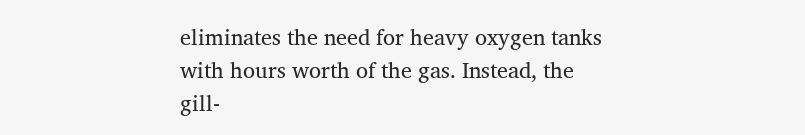eliminates the need for heavy oxygen tanks with hours worth of the gas. Instead, the gill-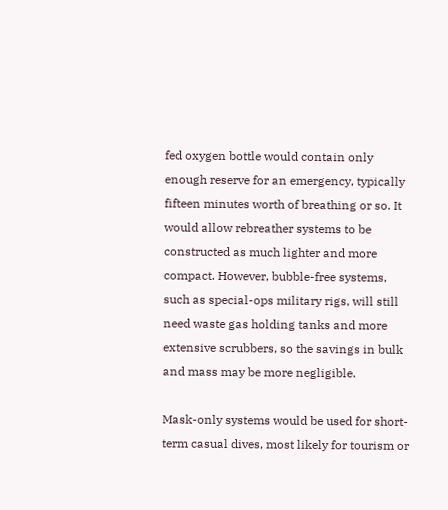fed oxygen bottle would contain only enough reserve for an emergency, typically fifteen minutes worth of breathing or so. It would allow rebreather systems to be constructed as much lighter and more compact. However, bubble-free systems, such as special-ops military rigs, will still need waste gas holding tanks and more extensive scrubbers, so the savings in bulk and mass may be more negligible.

Mask-only systems would be used for short-term casual dives, most likely for tourism or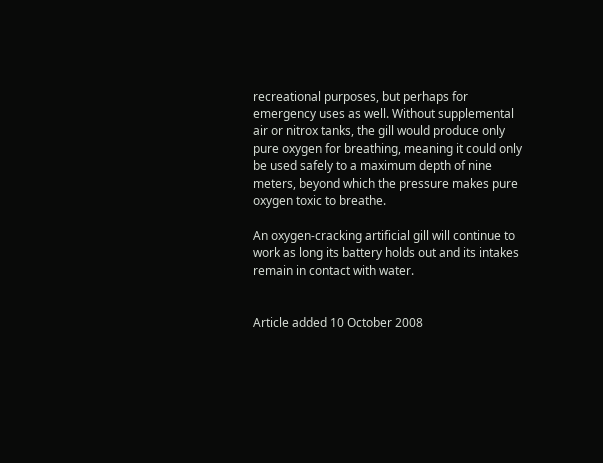recreational purposes, but perhaps for emergency uses as well. Without supplemental air or nitrox tanks, the gill would produce only pure oxygen for breathing, meaning it could only be used safely to a maximum depth of nine meters, beyond which the pressure makes pure oxygen toxic to breathe.

An oxygen-cracking artificial gill will continue to work as long its battery holds out and its intakes remain in contact with water.


Article added 10 October 2008